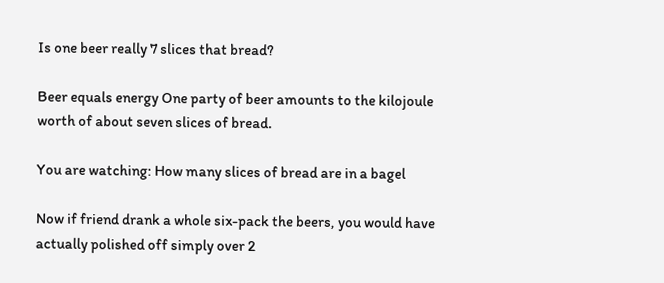Is one beer really 7 slices that bread?

Beer equals energy One party of beer amounts to the kilojoule worth of about seven slices of bread.

You are watching: How many slices of bread are in a bagel

Now if friend drank a whole six-pack the beers, you would have actually polished off simply over 2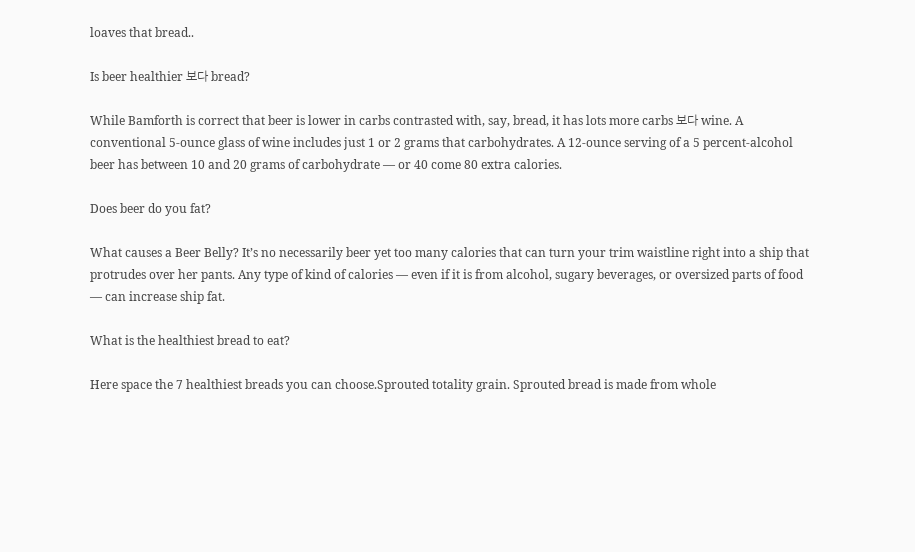loaves that bread..

Is beer healthier 보다 bread?

While Bamforth is correct that beer is lower in carbs contrasted with, say, bread, it has lots more carbs 보다 wine. A conventional 5-ounce glass of wine includes just 1 or 2 grams that carbohydrates. A 12-ounce serving of a 5 percent-alcohol beer has between 10 and 20 grams of carbohydrate — or 40 come 80 extra calories.

Does beer do you fat?

What causes a Beer Belly? It’s no necessarily beer yet too many calories that can turn your trim waistline right into a ship that protrudes over her pants. Any type of kind of calories — even if it is from alcohol, sugary beverages, or oversized parts of food — can increase ship fat.

What is the healthiest bread to eat?

Here space the 7 healthiest breads you can choose.Sprouted totality grain. Sprouted bread is made from whole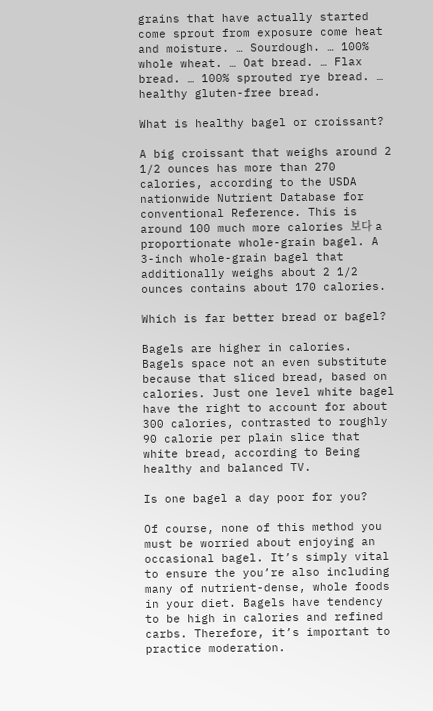grains that have actually started come sprout from exposure come heat and moisture. … Sourdough. … 100% whole wheat. … Oat bread. … Flax bread. … 100% sprouted rye bread. … healthy gluten-free bread.

What is healthy bagel or croissant?

A big croissant that weighs around 2 1/2 ounces has more than 270 calories, according to the USDA nationwide Nutrient Database for conventional Reference. This is around 100 much more calories 보다 a proportionate whole-grain bagel. A 3-inch whole-grain bagel that additionally weighs about 2 1/2 ounces contains about 170 calories.

Which is far better bread or bagel?

Bagels are higher in calories. Bagels space not an even substitute because that sliced bread, based on calories. Just one level white bagel have the right to account for about 300 calories, contrasted to roughly 90 calorie per plain slice that white bread, according to Being healthy and balanced TV.

Is one bagel a day poor for you?

Of course, none of this method you must be worried about enjoying an occasional bagel. It’s simply vital to ensure the you’re also including many of nutrient-dense, whole foods in your diet. Bagels have tendency to be high in calories and refined carbs. Therefore, it’s important to practice moderation.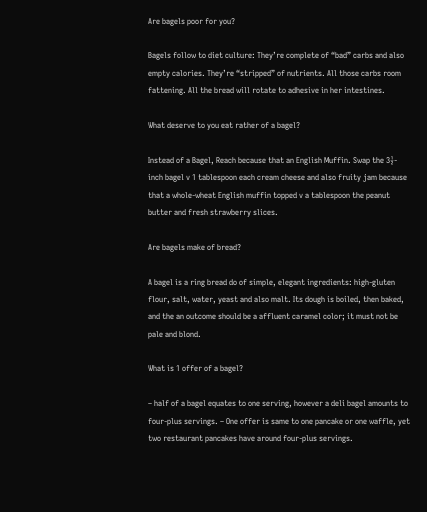Are bagels poor for you?

Bagels follow to diet culture: They’re complete of “bad” carbs and also empty calories. They’re “stripped” of nutrients. All those carbs room fattening. All the bread will rotate to adhesive in her intestines.

What deserve to you eat rather of a bagel?

Instead of a Bagel, Reach because that an English Muffin. Swap the 3½-inch bagel v 1 tablespoon each cream cheese and also fruity jam because that a whole-wheat English muffin topped v a tablespoon the peanut butter and fresh strawberry slices.

Are bagels make of bread?

A bagel is a ring bread do of simple, elegant ingredients: high-gluten flour, salt, water, yeast and also malt. Its dough is boiled, then baked, and the an outcome should be a affluent caramel color; it must not be pale and blond.

What is 1 offer of a bagel?

– half of a bagel equates to one serving, however a deli bagel amounts to four-plus servings. – One offer is same to one pancake or one waffle, yet two restaurant pancakes have around four-plus servings.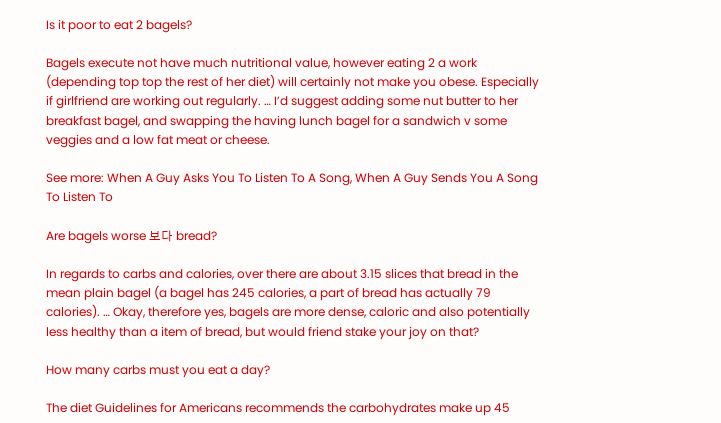Is it poor to eat 2 bagels?

Bagels execute not have much nutritional value, however eating 2 a work (depending top top the rest of her diet) will certainly not make you obese. Especially if girlfriend are working out regularly. … I’d suggest adding some nut butter to her breakfast bagel, and swapping the having lunch bagel for a sandwich v some veggies and a low fat meat or cheese.

See more: When A Guy Asks You To Listen To A Song, When A Guy Sends You A Song To Listen To

Are bagels worse 보다 bread?

In regards to carbs and calories, over there are about 3.15 slices that bread in the mean plain bagel (a bagel has 245 calories, a part of bread has actually 79 calories). … Okay, therefore yes, bagels are more dense, caloric and also potentially less healthy than a item of bread, but would friend stake your joy on that?

How many carbs must you eat a day?

The diet Guidelines for Americans recommends the carbohydrates make up 45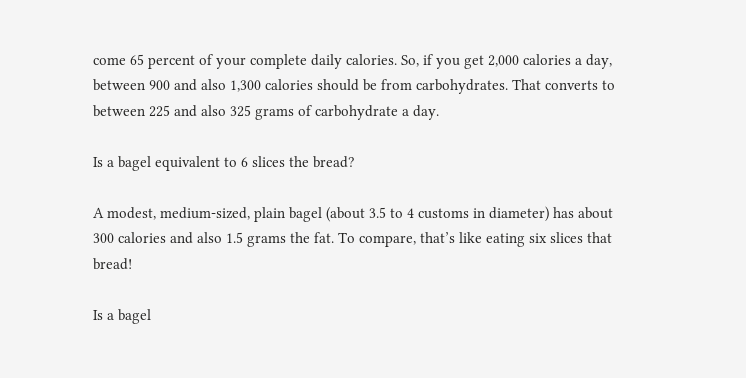come 65 percent of your complete daily calories. So, if you get 2,000 calories a day, between 900 and also 1,300 calories should be from carbohydrates. That converts to between 225 and also 325 grams of carbohydrate a day.

Is a bagel equivalent to 6 slices the bread?

A modest, medium-sized, plain bagel (about 3.5 to 4 customs in diameter) has about 300 calories and also 1.5 grams the fat. To compare, that’s like eating six slices that bread!

Is a bagel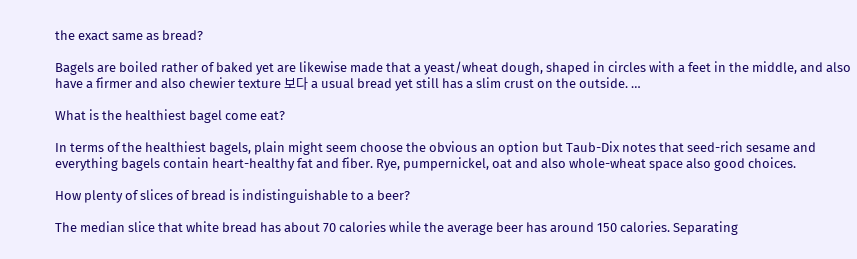the exact same as bread?

Bagels are boiled rather of baked yet are likewise made that a yeast/wheat dough, shaped in circles with a feet in the middle, and also have a firmer and also chewier texture 보다 a usual bread yet still has a slim crust on the outside. …

What is the healthiest bagel come eat?

In terms of the healthiest bagels, plain might seem choose the obvious an option but Taub-Dix notes that seed-rich sesame and everything bagels contain heart-healthy fat and fiber. Rye, pumpernickel, oat and also whole-wheat space also good choices.

How plenty of slices of bread is indistinguishable to a beer?

The median slice that white bread has about 70 calories while the average beer has around 150 calories. Separating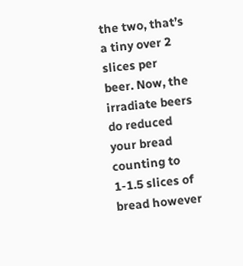the two, that’s a tiny over 2 slices per beer. Now, the irradiate beers do reduced your bread counting to 1-1.5 slices of bread however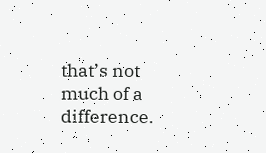that’s not much of a difference.